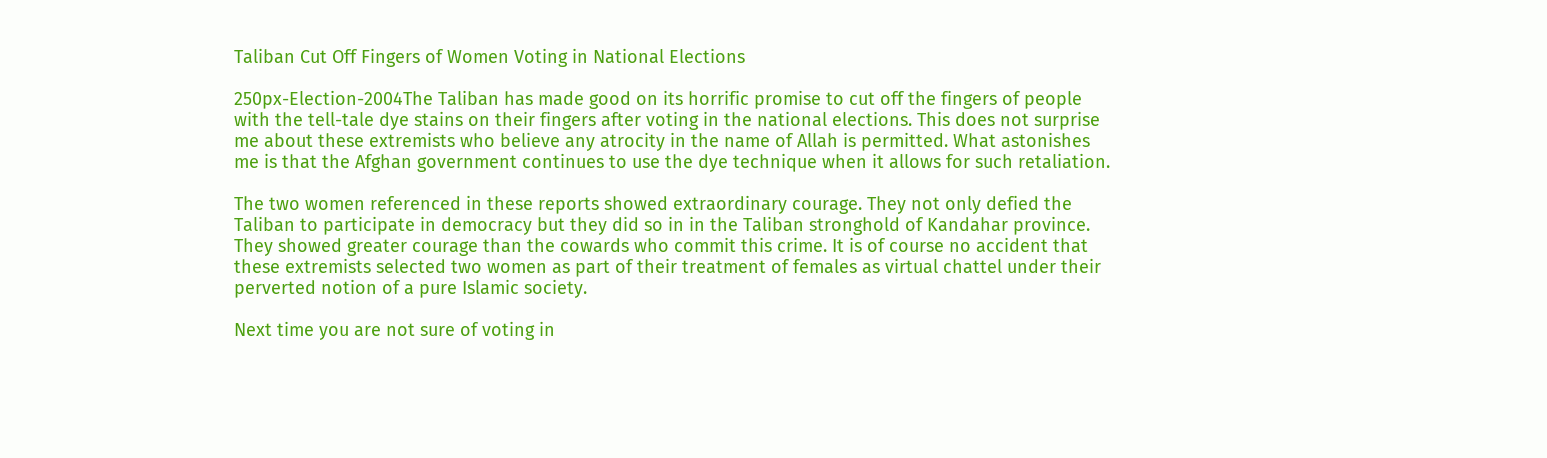Taliban Cut Off Fingers of Women Voting in National Elections

250px-Election-2004The Taliban has made good on its horrific promise to cut off the fingers of people with the tell-tale dye stains on their fingers after voting in the national elections. This does not surprise me about these extremists who believe any atrocity in the name of Allah is permitted. What astonishes me is that the Afghan government continues to use the dye technique when it allows for such retaliation.

The two women referenced in these reports showed extraordinary courage. They not only defied the Taliban to participate in democracy but they did so in in the Taliban stronghold of Kandahar province. They showed greater courage than the cowards who commit this crime. It is of course no accident that these extremists selected two women as part of their treatment of females as virtual chattel under their perverted notion of a pure Islamic society.

Next time you are not sure of voting in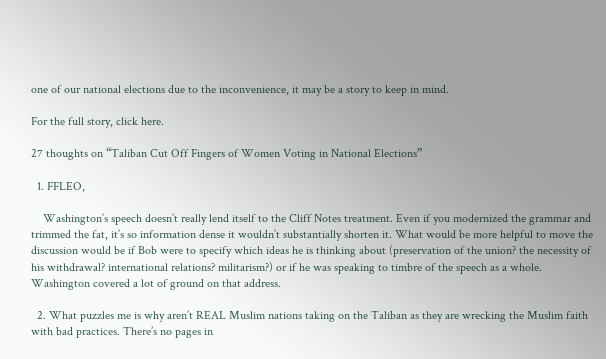one of our national elections due to the inconvenience, it may be a story to keep in mind.

For the full story, click here.

27 thoughts on “Taliban Cut Off Fingers of Women Voting in National Elections”

  1. FFLEO,

    Washington’s speech doesn’t really lend itself to the Cliff Notes treatment. Even if you modernized the grammar and trimmed the fat, it’s so information dense it wouldn’t substantially shorten it. What would be more helpful to move the discussion would be if Bob were to specify which ideas he is thinking about (preservation of the union? the necessity of his withdrawal? international relations? militarism?) or if he was speaking to timbre of the speech as a whole. Washington covered a lot of ground on that address.

  2. What puzzles me is why aren’t REAL Muslim nations taking on the Taliban as they are wrecking the Muslim faith with bad practices. There’s no pages in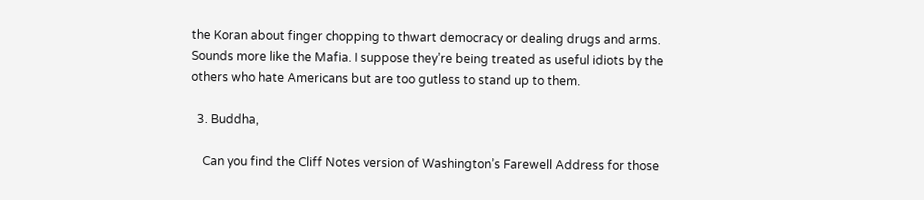the Koran about finger chopping to thwart democracy or dealing drugs and arms. Sounds more like the Mafia. I suppose they’re being treated as useful idiots by the others who hate Americans but are too gutless to stand up to them.

  3. Buddha,

    Can you find the Cliff Notes version of Washington’s Farewell Address for those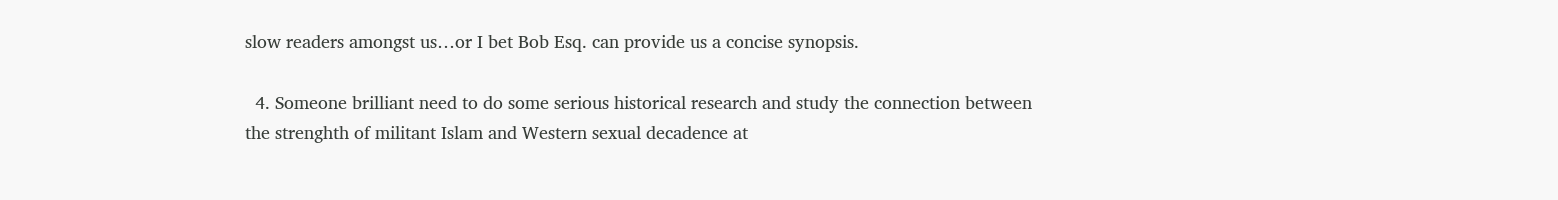slow readers amongst us…or I bet Bob Esq. can provide us a concise synopsis.

  4. Someone brilliant need to do some serious historical research and study the connection between the strenghth of militant Islam and Western sexual decadence at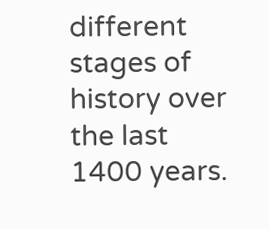different stages of history over the last 1400 years.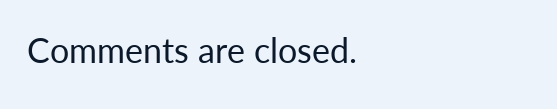Comments are closed.